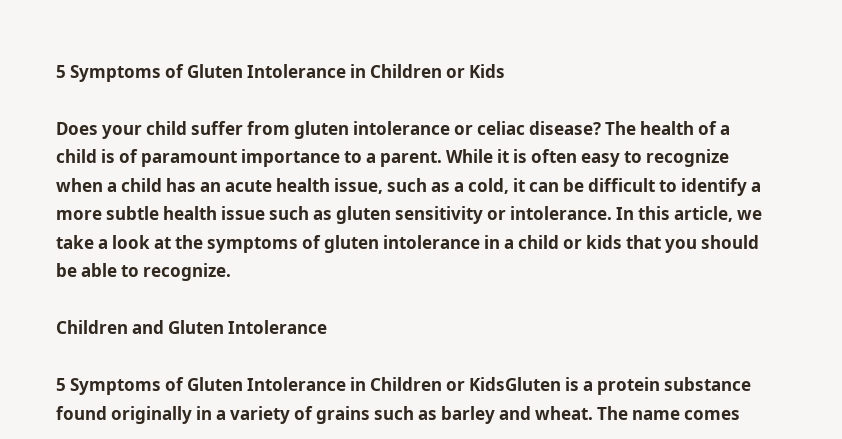5 Symptoms of Gluten Intolerance in Children or Kids

Does your child suffer from gluten intolerance or celiac disease? The health of a child is of paramount importance to a parent. While it is often easy to recognize when a child has an acute health issue, such as a cold, it can be difficult to identify a more subtle health issue such as gluten sensitivity or intolerance. In this article, we take a look at the symptoms of gluten intolerance in a child or kids that you should be able to recognize.

Children and Gluten Intolerance

5 Symptoms of Gluten Intolerance in Children or KidsGluten is a protein substance found originally in a variety of grains such as barley and wheat. The name comes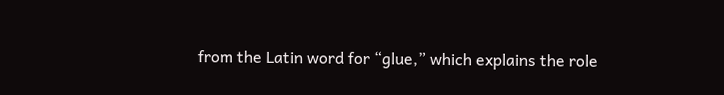from the Latin word for “glue,” which explains the role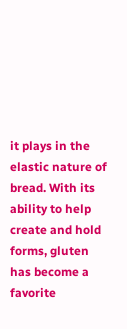it plays in the elastic nature of bread. With its ability to help create and hold forms, gluten has become a favorite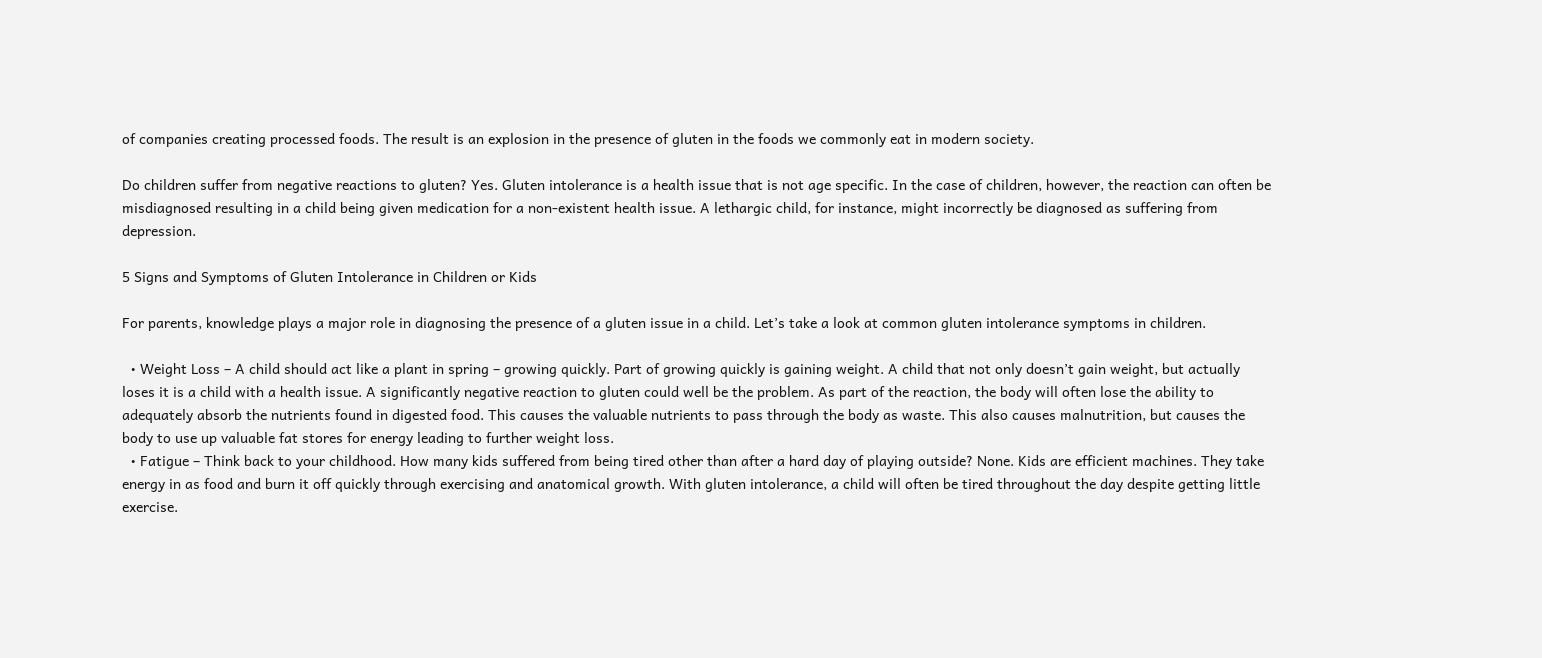of companies creating processed foods. The result is an explosion in the presence of gluten in the foods we commonly eat in modern society.

Do children suffer from negative reactions to gluten? Yes. Gluten intolerance is a health issue that is not age specific. In the case of children, however, the reaction can often be misdiagnosed resulting in a child being given medication for a non-existent health issue. A lethargic child, for instance, might incorrectly be diagnosed as suffering from depression.

5 Signs and Symptoms of Gluten Intolerance in Children or Kids

For parents, knowledge plays a major role in diagnosing the presence of a gluten issue in a child. Let’s take a look at common gluten intolerance symptoms in children.

  • Weight Loss – A child should act like a plant in spring – growing quickly. Part of growing quickly is gaining weight. A child that not only doesn’t gain weight, but actually loses it is a child with a health issue. A significantly negative reaction to gluten could well be the problem. As part of the reaction, the body will often lose the ability to adequately absorb the nutrients found in digested food. This causes the valuable nutrients to pass through the body as waste. This also causes malnutrition, but causes the body to use up valuable fat stores for energy leading to further weight loss.
  • Fatigue – Think back to your childhood. How many kids suffered from being tired other than after a hard day of playing outside? None. Kids are efficient machines. They take energy in as food and burn it off quickly through exercising and anatomical growth. With gluten intolerance, a child will often be tired throughout the day despite getting little exercise.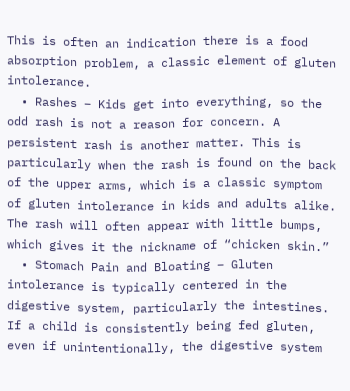This is often an indication there is a food absorption problem, a classic element of gluten intolerance.
  • Rashes – Kids get into everything, so the odd rash is not a reason for concern. A persistent rash is another matter. This is particularly when the rash is found on the back of the upper arms, which is a classic symptom of gluten intolerance in kids and adults alike. The rash will often appear with little bumps, which gives it the nickname of “chicken skin.”
  • Stomach Pain and Bloating – Gluten intolerance is typically centered in the digestive system, particularly the intestines. If a child is consistently being fed gluten, even if unintentionally, the digestive system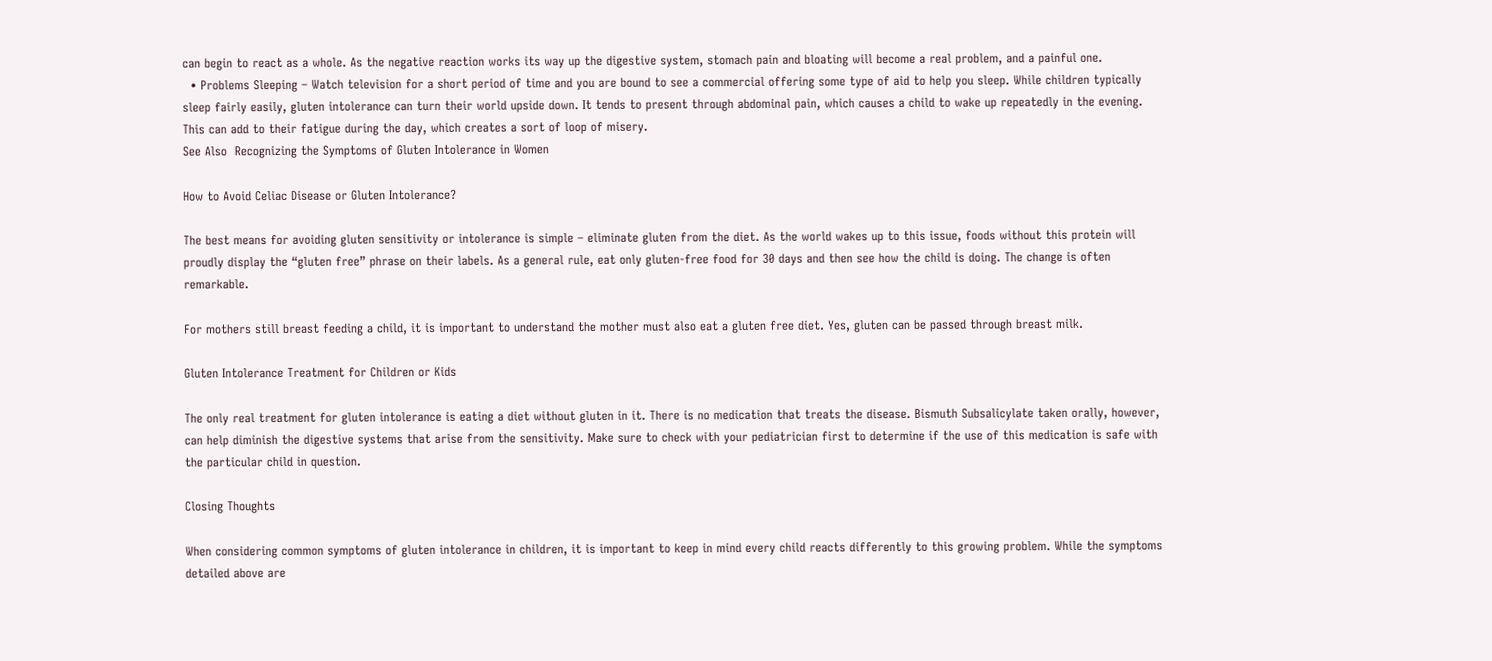can begin to react as a whole. As the negative reaction works its way up the digestive system, stomach pain and bloating will become a real problem, and a painful one.
  • Problems Sleeping – Watch television for a short period of time and you are bound to see a commercial offering some type of aid to help you sleep. While children typically sleep fairly easily, gluten intolerance can turn their world upside down. It tends to present through abdominal pain, which causes a child to wake up repeatedly in the evening. This can add to their fatigue during the day, which creates a sort of loop of misery.
See Also  Recognizing the Symptoms of Gluten Intolerance in Women

How to Avoid Celiac Disease or Gluten Intolerance?

The best means for avoiding gluten sensitivity or intolerance is simple – eliminate gluten from the diet. As the world wakes up to this issue, foods without this protein will proudly display the “gluten free” phrase on their labels. As a general rule, eat only gluten-free food for 30 days and then see how the child is doing. The change is often remarkable.

For mothers still breast feeding a child, it is important to understand the mother must also eat a gluten free diet. Yes, gluten can be passed through breast milk.

Gluten Intolerance Treatment for Children or Kids

The only real treatment for gluten intolerance is eating a diet without gluten in it. There is no medication that treats the disease. Bismuth Subsalicylate taken orally, however, can help diminish the digestive systems that arise from the sensitivity. Make sure to check with your pediatrician first to determine if the use of this medication is safe with the particular child in question.

Closing Thoughts

When considering common symptoms of gluten intolerance in children, it is important to keep in mind every child reacts differently to this growing problem. While the symptoms detailed above are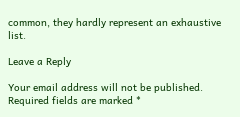common, they hardly represent an exhaustive list.

Leave a Reply

Your email address will not be published. Required fields are marked *